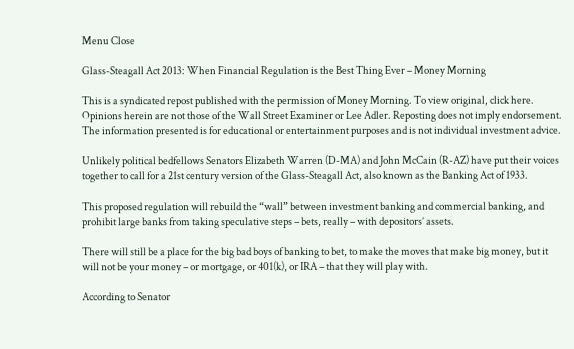Menu Close

Glass-Steagall Act 2013: When Financial Regulation is the Best Thing Ever – Money Morning

This is a syndicated repost published with the permission of Money Morning. To view original, click here. Opinions herein are not those of the Wall Street Examiner or Lee Adler. Reposting does not imply endorsement. The information presented is for educational or entertainment purposes and is not individual investment advice.

Unlikely political bedfellows Senators Elizabeth Warren (D-MA) and John McCain (R-AZ) have put their voices together to call for a 21st century version of the Glass-Steagall Act, also known as the Banking Act of 1933.

This proposed regulation will rebuild the “wall” between investment banking and commercial banking, and prohibit large banks from taking speculative steps – bets, really – with depositors’ assets.

There will still be a place for the big bad boys of banking to bet, to make the moves that make big money, but it will not be your money – or mortgage, or 401(k), or IRA – that they will play with.

According to Senator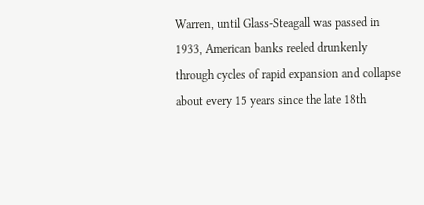Warren, until Glass-Steagall was passed in 1933, American banks reeled drunkenly through cycles of rapid expansion and collapse about every 15 years since the late 18th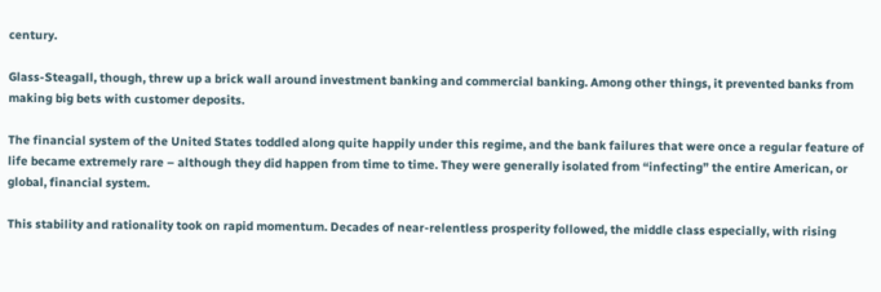century.

Glass-Steagall, though, threw up a brick wall around investment banking and commercial banking. Among other things, it prevented banks from making big bets with customer deposits.

The financial system of the United States toddled along quite happily under this regime, and the bank failures that were once a regular feature of life became extremely rare – although they did happen from time to time. They were generally isolated from “infecting” the entire American, or global, financial system.

This stability and rationality took on rapid momentum. Decades of near-relentless prosperity followed, the middle class especially, with rising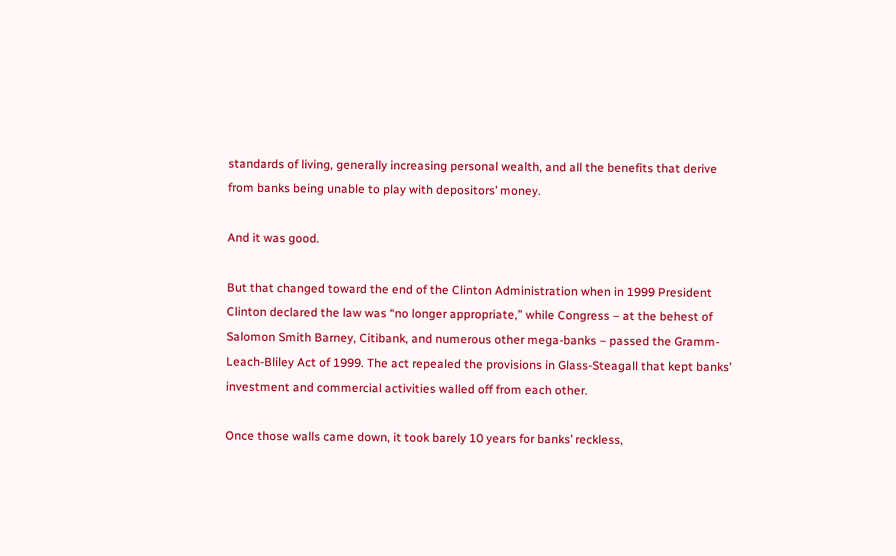standards of living, generally increasing personal wealth, and all the benefits that derive from banks being unable to play with depositors’ money.

And it was good.

But that changed toward the end of the Clinton Administration when in 1999 President Clinton declared the law was “no longer appropriate,” while Congress – at the behest of Salomon Smith Barney, Citibank, and numerous other mega-banks – passed the Gramm-Leach-Bliley Act of 1999. The act repealed the provisions in Glass-Steagall that kept banks’ investment and commercial activities walled off from each other.

Once those walls came down, it took barely 10 years for banks’ reckless,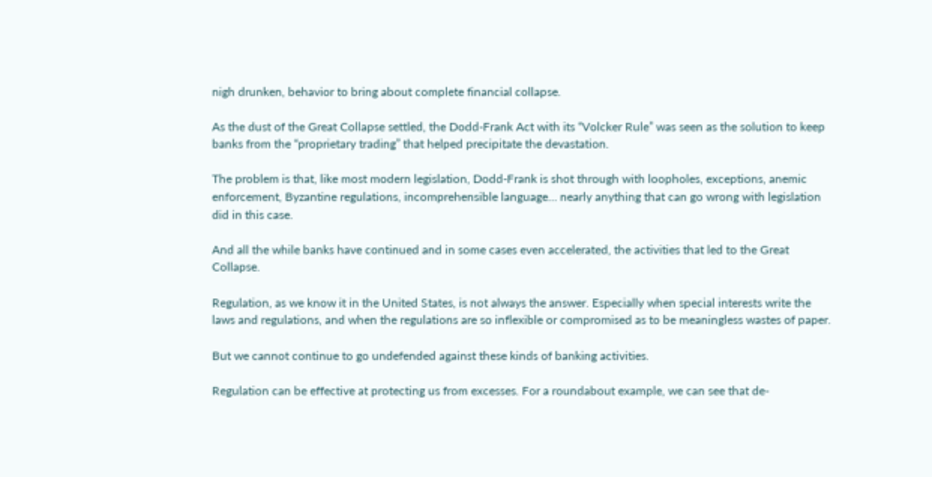nigh drunken, behavior to bring about complete financial collapse.

As the dust of the Great Collapse settled, the Dodd-Frank Act with its “Volcker Rule” was seen as the solution to keep banks from the “proprietary trading” that helped precipitate the devastation.

The problem is that, like most modern legislation, Dodd-Frank is shot through with loopholes, exceptions, anemic enforcement, Byzantine regulations, incomprehensible language… nearly anything that can go wrong with legislation did in this case.

And all the while banks have continued and in some cases even accelerated, the activities that led to the Great Collapse.

Regulation, as we know it in the United States, is not always the answer. Especially when special interests write the laws and regulations, and when the regulations are so inflexible or compromised as to be meaningless wastes of paper.

But we cannot continue to go undefended against these kinds of banking activities.

Regulation can be effective at protecting us from excesses. For a roundabout example, we can see that de-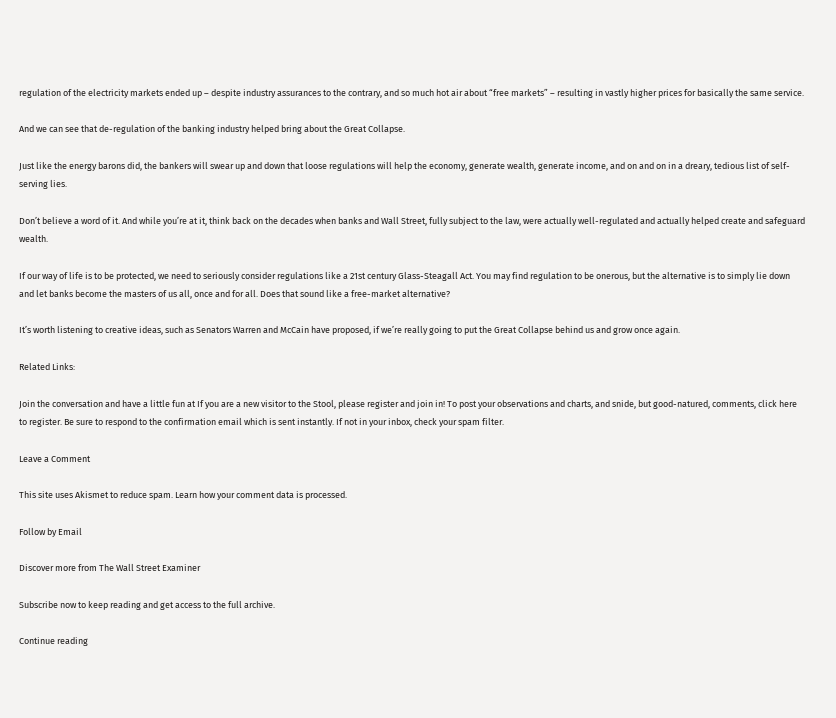regulation of the electricity markets ended up – despite industry assurances to the contrary, and so much hot air about “free markets” – resulting in vastly higher prices for basically the same service.

And we can see that de-regulation of the banking industry helped bring about the Great Collapse.

Just like the energy barons did, the bankers will swear up and down that loose regulations will help the economy, generate wealth, generate income, and on and on in a dreary, tedious list of self-serving lies.

Don’t believe a word of it. And while you’re at it, think back on the decades when banks and Wall Street, fully subject to the law, were actually well-regulated and actually helped create and safeguard wealth.

If our way of life is to be protected, we need to seriously consider regulations like a 21st century Glass-Steagall Act. You may find regulation to be onerous, but the alternative is to simply lie down and let banks become the masters of us all, once and for all. Does that sound like a free-market alternative?

It’s worth listening to creative ideas, such as Senators Warren and McCain have proposed, if we’re really going to put the Great Collapse behind us and grow once again.

Related Links:

Join the conversation and have a little fun at If you are a new visitor to the Stool, please register and join in! To post your observations and charts, and snide, but good-natured, comments, click here to register. Be sure to respond to the confirmation email which is sent instantly. If not in your inbox, check your spam filter.

Leave a Comment

This site uses Akismet to reduce spam. Learn how your comment data is processed.

Follow by Email

Discover more from The Wall Street Examiner

Subscribe now to keep reading and get access to the full archive.

Continue reading